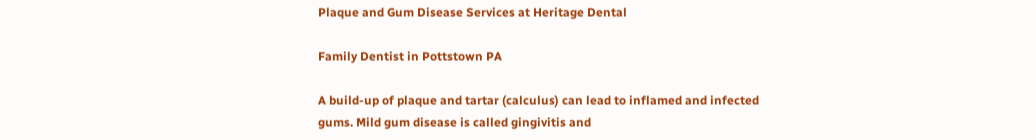Plaque and Gum Disease Services at Heritage Dental

Family Dentist in Pottstown PA

A build-up of plaque and tartar (calculus) can lead to inflamed and infected gums. Mild gum disease is called gingivitis and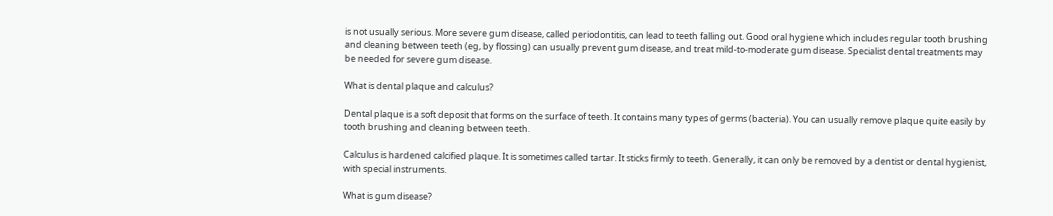is not usually serious. More severe gum disease, called periodontitis, can lead to teeth falling out. Good oral hygiene which includes regular tooth brushing and cleaning between teeth (eg, by flossing) can usually prevent gum disease, and treat mild-to-moderate gum disease. Specialist dental treatments may be needed for severe gum disease.

What is dental plaque and calculus?

Dental plaque is a soft deposit that forms on the surface of teeth. It contains many types of germs (bacteria). You can usually remove plaque quite easily by tooth brushing and cleaning between teeth.

Calculus is hardened calcified plaque. It is sometimes called tartar. It sticks firmly to teeth. Generally, it can only be removed by a dentist or dental hygienist, with special instruments.

What is gum disease?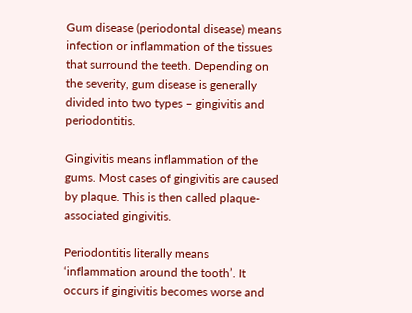Gum disease (periodontal disease) means infection or inflammation of the tissues that surround the teeth. Depending on the severity, gum disease is generally divided into two types – gingivitis and periodontitis.

Gingivitis means inflammation of the gums. Most cases of gingivitis are caused by plaque. This is then called plaque- associated gingivitis.

Periodontitis literally means ‘inflammation around the tooth’. It occurs if gingivitis becomes worse and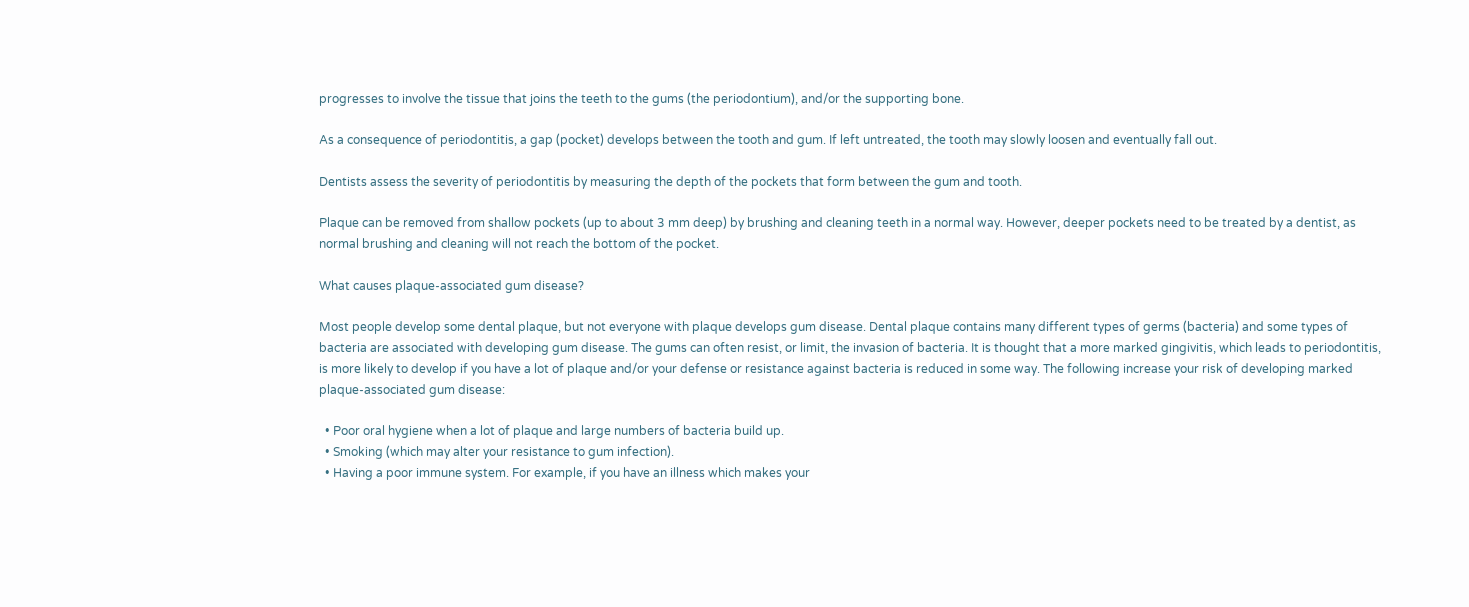progresses to involve the tissue that joins the teeth to the gums (the periodontium), and/or the supporting bone.

As a consequence of periodontitis, a gap (pocket) develops between the tooth and gum. If left untreated, the tooth may slowly loosen and eventually fall out.

Dentists assess the severity of periodontitis by measuring the depth of the pockets that form between the gum and tooth.

Plaque can be removed from shallow pockets (up to about 3 mm deep) by brushing and cleaning teeth in a normal way. However, deeper pockets need to be treated by a dentist, as normal brushing and cleaning will not reach the bottom of the pocket.

What causes plaque-associated gum disease?

Most people develop some dental plaque, but not everyone with plaque develops gum disease. Dental plaque contains many different types of germs (bacteria) and some types of bacteria are associated with developing gum disease. The gums can often resist, or limit, the invasion of bacteria. It is thought that a more marked gingivitis, which leads to periodontitis, is more likely to develop if you have a lot of plaque and/or your defense or resistance against bacteria is reduced in some way. The following increase your risk of developing marked plaque-associated gum disease:

  • Poor oral hygiene when a lot of plaque and large numbers of bacteria build up.
  • Smoking (which may alter your resistance to gum infection).
  • Having a poor immune system. For example, if you have an illness which makes your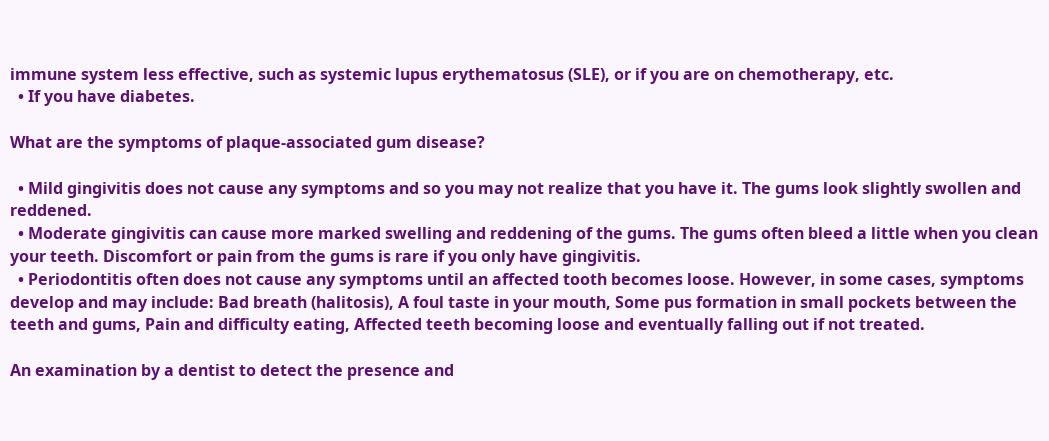immune system less effective, such as systemic lupus erythematosus (SLE), or if you are on chemotherapy, etc.
  • If you have diabetes.

What are the symptoms of plaque-associated gum disease?

  • Mild gingivitis does not cause any symptoms and so you may not realize that you have it. The gums look slightly swollen and reddened.
  • Moderate gingivitis can cause more marked swelling and reddening of the gums. The gums often bleed a little when you clean your teeth. Discomfort or pain from the gums is rare if you only have gingivitis.
  • Periodontitis often does not cause any symptoms until an affected tooth becomes loose. However, in some cases, symptoms develop and may include: Bad breath (halitosis), A foul taste in your mouth, Some pus formation in small pockets between the teeth and gums, Pain and difficulty eating, Affected teeth becoming loose and eventually falling out if not treated.

An examination by a dentist to detect the presence and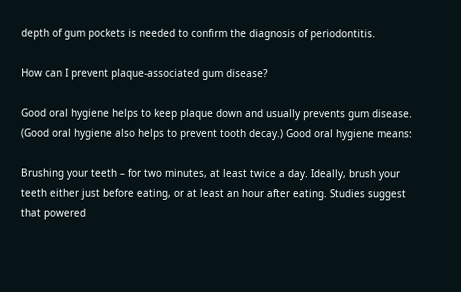depth of gum pockets is needed to confirm the diagnosis of periodontitis.

How can I prevent plaque-associated gum disease?

Good oral hygiene helps to keep plaque down and usually prevents gum disease. (Good oral hygiene also helps to prevent tooth decay.) Good oral hygiene means:

Brushing your teeth – for two minutes, at least twice a day. Ideally, brush your teeth either just before eating, or at least an hour after eating. Studies suggest that powered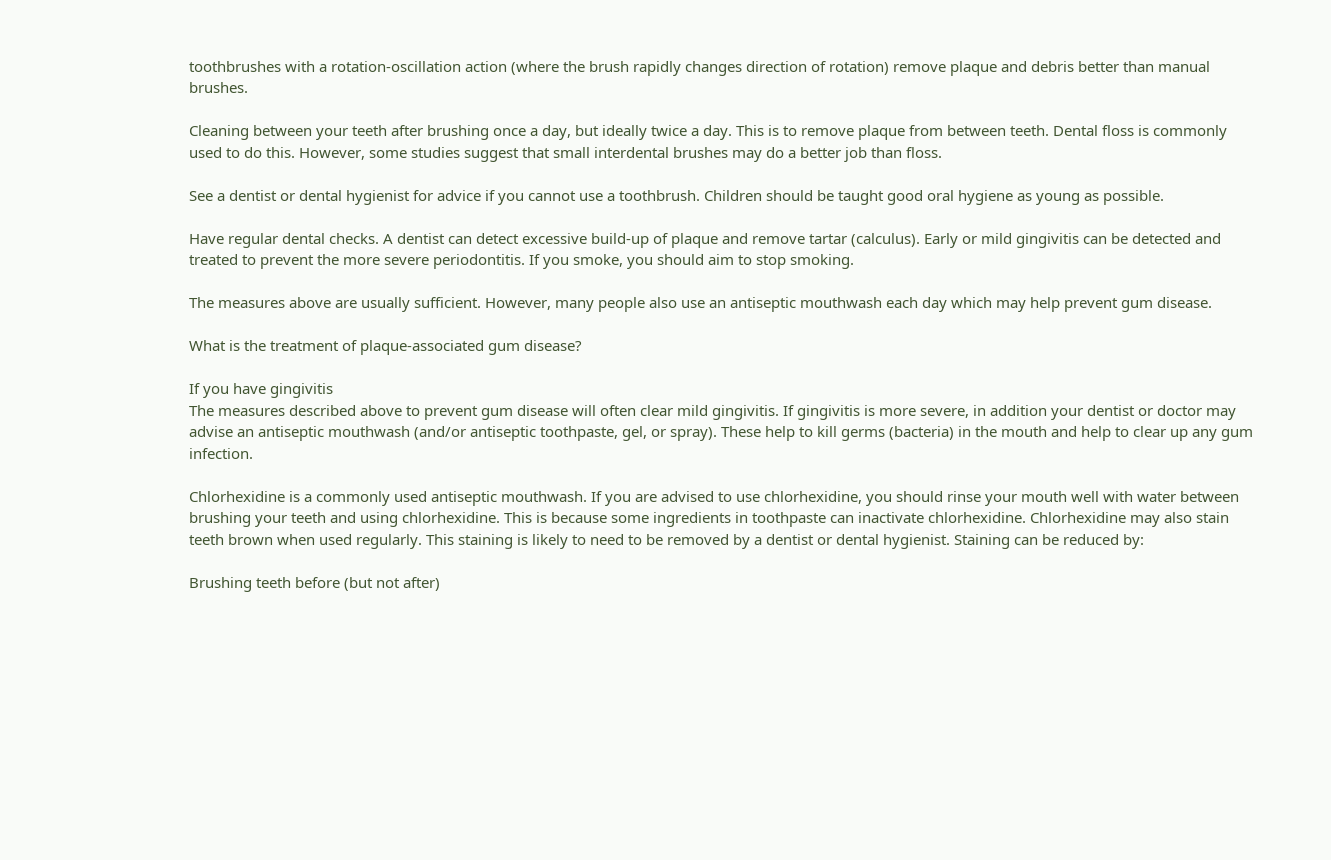toothbrushes with a rotation-oscillation action (where the brush rapidly changes direction of rotation) remove plaque and debris better than manual brushes.

Cleaning between your teeth after brushing once a day, but ideally twice a day. This is to remove plaque from between teeth. Dental floss is commonly used to do this. However, some studies suggest that small interdental brushes may do a better job than floss.

See a dentist or dental hygienist for advice if you cannot use a toothbrush. Children should be taught good oral hygiene as young as possible.

Have regular dental checks. A dentist can detect excessive build-up of plaque and remove tartar (calculus). Early or mild gingivitis can be detected and treated to prevent the more severe periodontitis. If you smoke, you should aim to stop smoking.

The measures above are usually sufficient. However, many people also use an antiseptic mouthwash each day which may help prevent gum disease.

What is the treatment of plaque-associated gum disease?

If you have gingivitis
The measures described above to prevent gum disease will often clear mild gingivitis. If gingivitis is more severe, in addition your dentist or doctor may advise an antiseptic mouthwash (and/or antiseptic toothpaste, gel, or spray). These help to kill germs (bacteria) in the mouth and help to clear up any gum infection.

Chlorhexidine is a commonly used antiseptic mouthwash. If you are advised to use chlorhexidine, you should rinse your mouth well with water between brushing your teeth and using chlorhexidine. This is because some ingredients in toothpaste can inactivate chlorhexidine. Chlorhexidine may also stain teeth brown when used regularly. This staining is likely to need to be removed by a dentist or dental hygienist. Staining can be reduced by:

Brushing teeth before (but not after)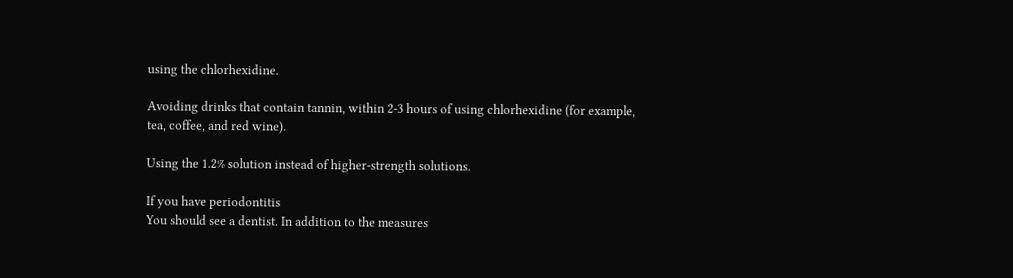using the chlorhexidine.

Avoiding drinks that contain tannin, within 2-3 hours of using chlorhexidine (for example, tea, coffee, and red wine).

Using the 1.2% solution instead of higher-strength solutions.

If you have periodontitis
You should see a dentist. In addition to the measures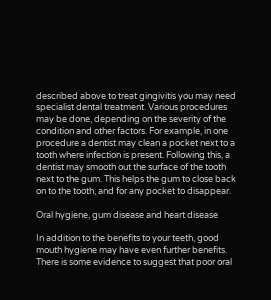described above to treat gingivitis you may need specialist dental treatment. Various procedures may be done, depending on the severity of the condition and other factors. For example, in one procedure a dentist may clean a pocket next to a tooth where infection is present. Following this, a dentist may smooth out the surface of the tooth next to the gum. This helps the gum to close back on to the tooth, and for any pocket to disappear.

Oral hygiene, gum disease and heart disease

In addition to the benefits to your teeth, good mouth hygiene may have even further benefits. There is some evidence to suggest that poor oral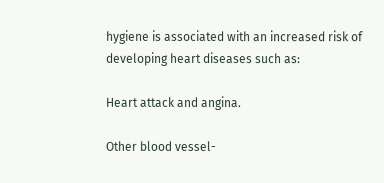hygiene is associated with an increased risk of developing heart diseases such as:

Heart attack and angina.

Other blood vessel-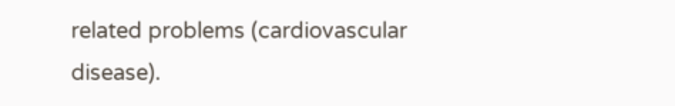related problems (cardiovascular disease).